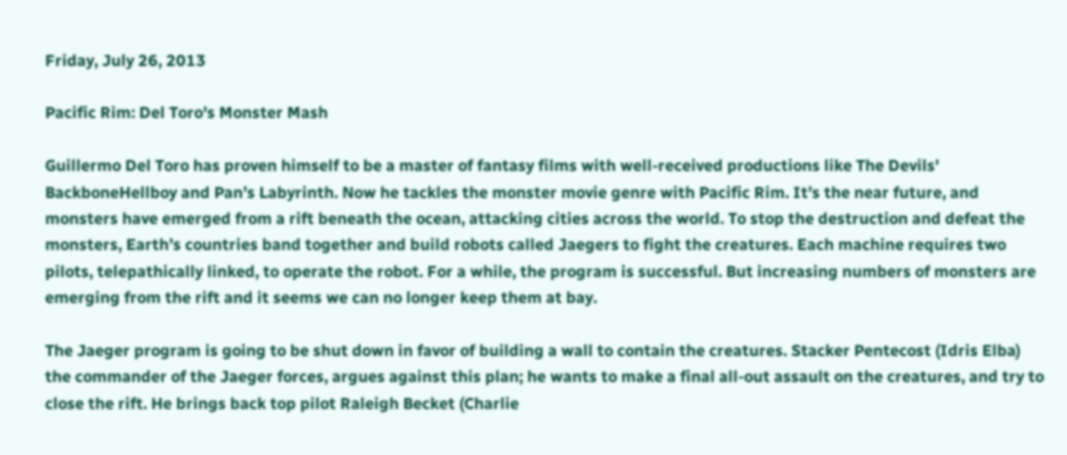Friday, July 26, 2013

Pacific Rim: Del Toro's Monster Mash

Guillermo Del Toro has proven himself to be a master of fantasy films with well-received productions like The Devils' BackboneHellboy and Pan’s Labyrinth. Now he tackles the monster movie genre with Pacific Rim. It’s the near future, and monsters have emerged from a rift beneath the ocean, attacking cities across the world. To stop the destruction and defeat the monsters, Earth’s countries band together and build robots called Jaegers to fight the creatures. Each machine requires two pilots, telepathically linked, to operate the robot. For a while, the program is successful. But increasing numbers of monsters are emerging from the rift and it seems we can no longer keep them at bay.

The Jaeger program is going to be shut down in favor of building a wall to contain the creatures. Stacker Pentecost (Idris Elba) the commander of the Jaeger forces, argues against this plan; he wants to make a final all-out assault on the creatures, and try to close the rift. He brings back top pilot Raleigh Becket (Charlie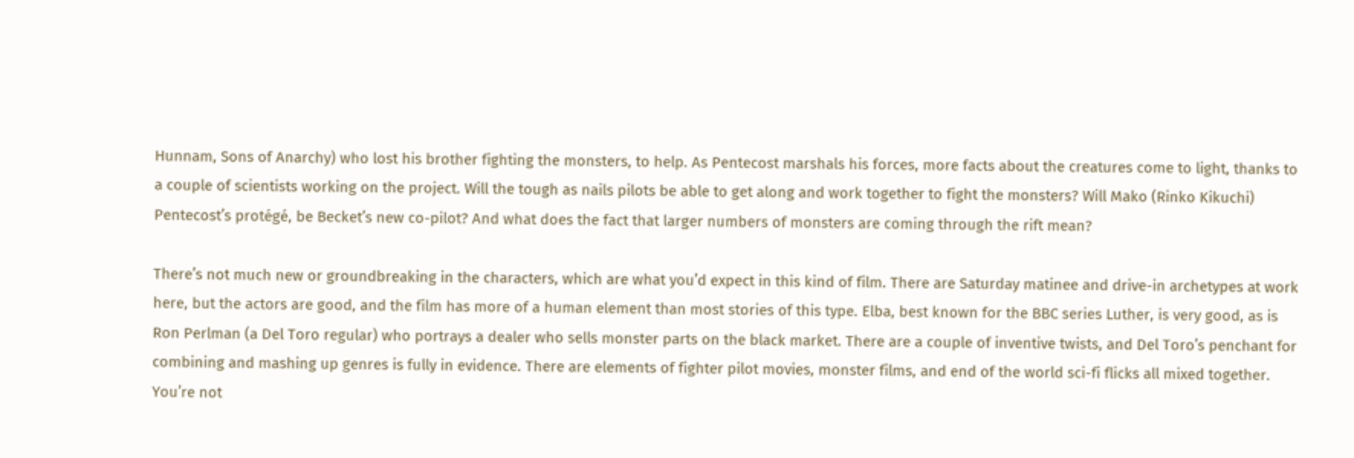Hunnam, Sons of Anarchy) who lost his brother fighting the monsters, to help. As Pentecost marshals his forces, more facts about the creatures come to light, thanks to a couple of scientists working on the project. Will the tough as nails pilots be able to get along and work together to fight the monsters? Will Mako (Rinko Kikuchi) Pentecost’s protégé, be Becket’s new co-pilot? And what does the fact that larger numbers of monsters are coming through the rift mean?

There’s not much new or groundbreaking in the characters, which are what you’d expect in this kind of film. There are Saturday matinee and drive-in archetypes at work here, but the actors are good, and the film has more of a human element than most stories of this type. Elba, best known for the BBC series Luther, is very good, as is Ron Perlman (a Del Toro regular) who portrays a dealer who sells monster parts on the black market. There are a couple of inventive twists, and Del Toro’s penchant for combining and mashing up genres is fully in evidence. There are elements of fighter pilot movies, monster films, and end of the world sci-fi flicks all mixed together. You’re not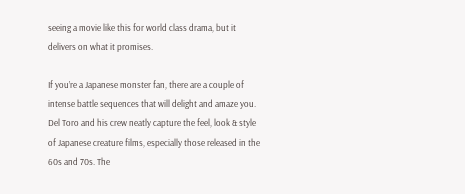seeing a movie like this for world class drama, but it delivers on what it promises.

If you’re a Japanese monster fan, there are a couple of intense battle sequences that will delight and amaze you. Del Toro and his crew neatly capture the feel, look & style of Japanese creature films, especially those released in the 60s and 70s. The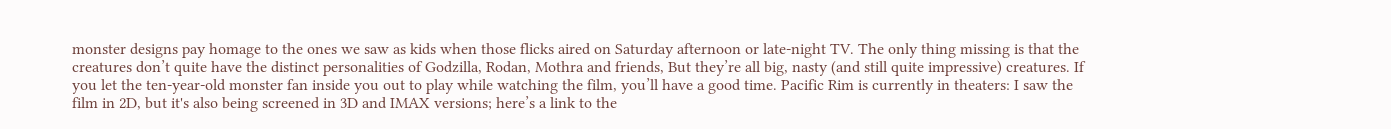monster designs pay homage to the ones we saw as kids when those flicks aired on Saturday afternoon or late-night TV. The only thing missing is that the creatures don’t quite have the distinct personalities of Godzilla, Rodan, Mothra and friends, But they’re all big, nasty (and still quite impressive) creatures. If you let the ten-year-old monster fan inside you out to play while watching the film, you’ll have a good time. Pacific Rim is currently in theaters: I saw the film in 2D, but it's also being screened in 3D and IMAX versions; here’s a link to the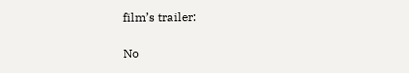film’s trailer:

No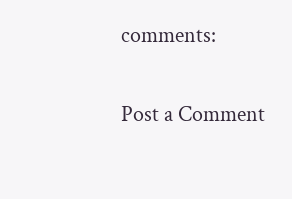comments:

Post a Comment